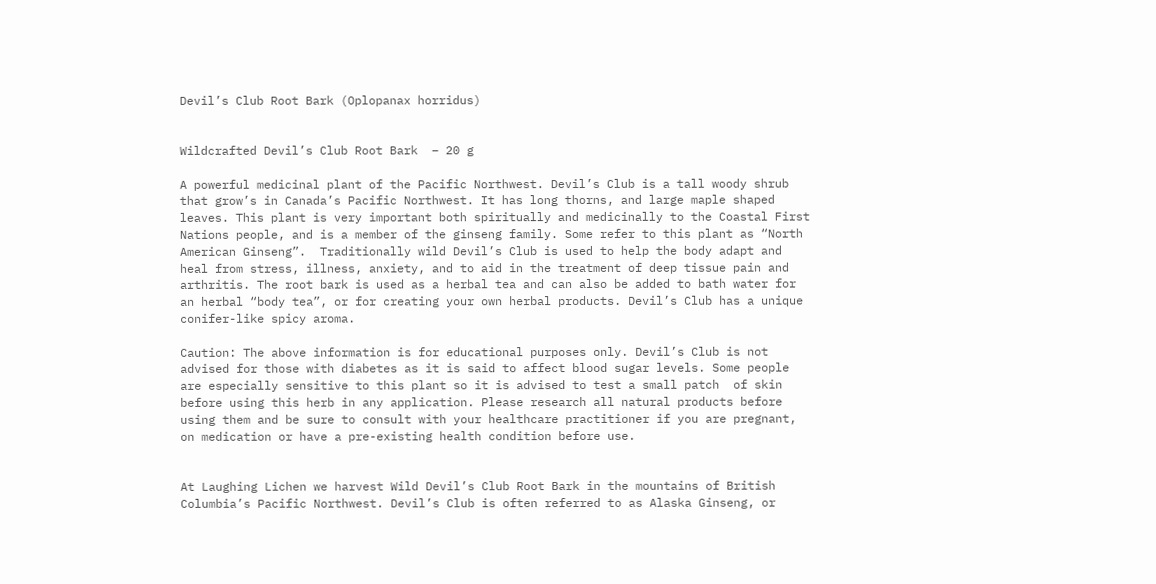Devil’s Club Root Bark (Oplopanax horridus)


Wildcrafted Devil’s Club Root Bark  – 20 g

A powerful medicinal plant of the Pacific Northwest. Devil’s Club is a tall woody shrub that grow’s in Canada’s Pacific Northwest. It has long thorns, and large maple shaped leaves. This plant is very important both spiritually and medicinally to the Coastal First Nations people, and is a member of the ginseng family. Some refer to this plant as “North American Ginseng”.  Traditionally wild Devil’s Club is used to help the body adapt and heal from stress, illness, anxiety, and to aid in the treatment of deep tissue pain and arthritis. The root bark is used as a herbal tea and can also be added to bath water for an herbal “body tea”, or for creating your own herbal products. Devil’s Club has a unique conifer-like spicy aroma.

Caution: The above information is for educational purposes only. Devil’s Club is not advised for those with diabetes as it is said to affect blood sugar levels. Some people are especially sensitive to this plant so it is advised to test a small patch  of skin before using this herb in any application. Please research all natural products before using them and be sure to consult with your healthcare practitioner if you are pregnant, on medication or have a pre-existing health condition before use.


At Laughing Lichen we harvest Wild Devil’s Club Root Bark in the mountains of British Columbia’s Pacific Northwest. Devil’s Club is often referred to as Alaska Ginseng, or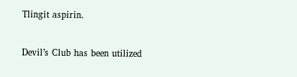Tlingit aspirin.

Devil’s Club has been utilized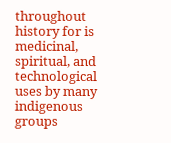throughout history for is medicinal, spiritual, and technological uses by many indigenous groups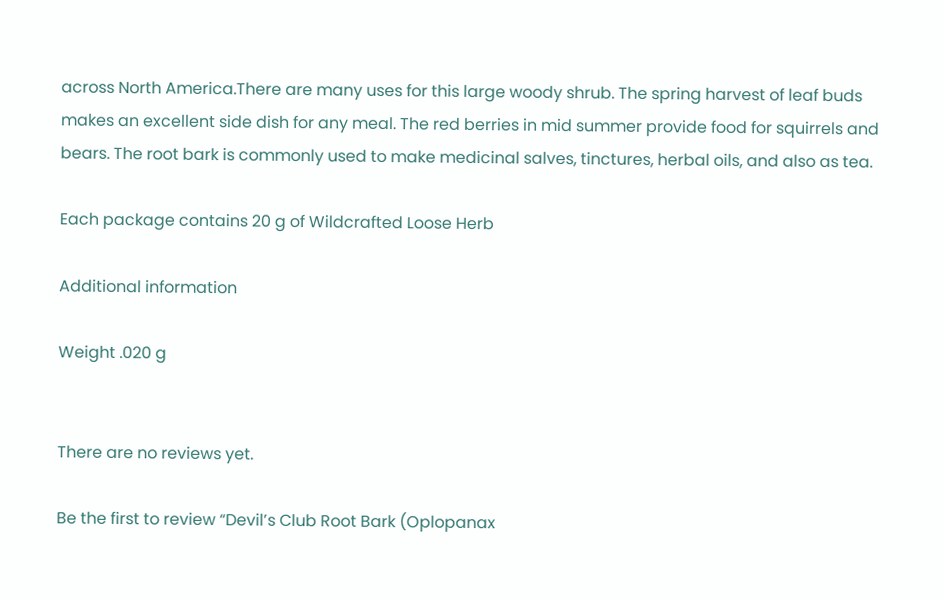across North America.There are many uses for this large woody shrub. The spring harvest of leaf buds makes an excellent side dish for any meal. The red berries in mid summer provide food for squirrels and bears. The root bark is commonly used to make medicinal salves, tinctures, herbal oils, and also as tea.

Each package contains 20 g of Wildcrafted Loose Herb

Additional information

Weight .020 g


There are no reviews yet.

Be the first to review “Devil’s Club Root Bark (Oplopanax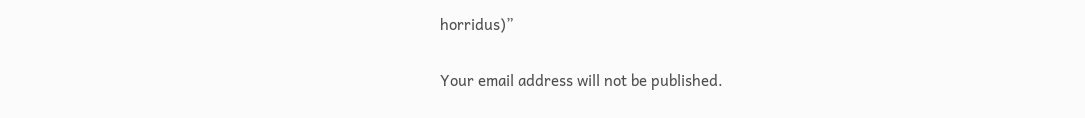horridus)”

Your email address will not be published.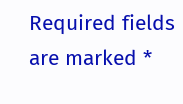Required fields are marked *